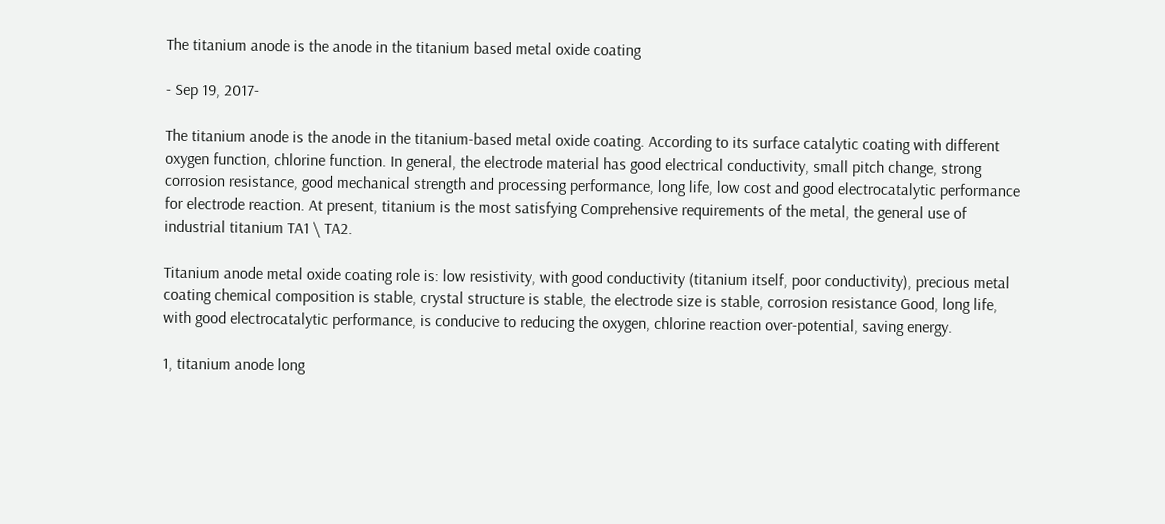The titanium anode is the anode in the titanium based metal oxide coating

- Sep 19, 2017-

The titanium anode is the anode in the titanium-based metal oxide coating. According to its surface catalytic coating with different oxygen function, chlorine function. In general, the electrode material has good electrical conductivity, small pitch change, strong corrosion resistance, good mechanical strength and processing performance, long life, low cost and good electrocatalytic performance for electrode reaction. At present, titanium is the most satisfying Comprehensive requirements of the metal, the general use of industrial titanium TA1 \ TA2.

Titanium anode metal oxide coating role is: low resistivity, with good conductivity (titanium itself, poor conductivity), precious metal coating chemical composition is stable, crystal structure is stable, the electrode size is stable, corrosion resistance Good, long life, with good electrocatalytic performance, is conducive to reducing the oxygen, chlorine reaction over-potential, saving energy.

1, titanium anode long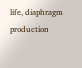life, diaphragm production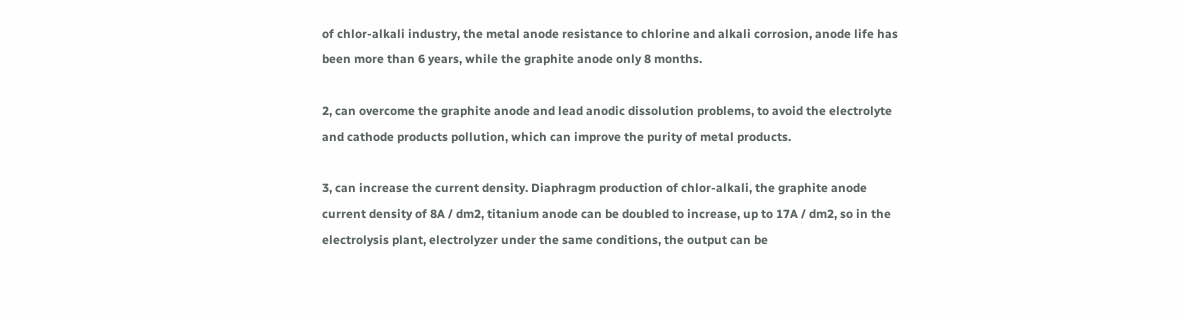of chlor-alkali industry, the metal anode resistance to chlorine and alkali corrosion, anode life has been more than 6 years, while the graphite anode only 8 months.

2, can overcome the graphite anode and lead anodic dissolution problems, to avoid the electrolyte and cathode products pollution, which can improve the purity of metal products.

3, can increase the current density. Diaphragm production of chlor-alkali, the graphite anode current density of 8A / dm2, titanium anode can be doubled to increase, up to 17A / dm2, so in the electrolysis plant, electrolyzer under the same conditions, the output can be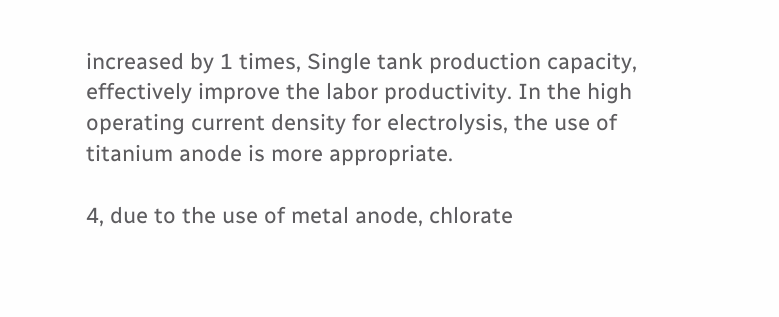increased by 1 times, Single tank production capacity, effectively improve the labor productivity. In the high operating current density for electrolysis, the use of titanium anode is more appropriate.

4, due to the use of metal anode, chlorate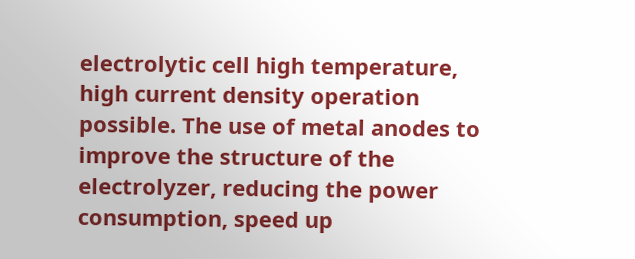electrolytic cell high temperature, high current density operation possible. The use of metal anodes to improve the structure of the electrolyzer, reducing the power consumption, speed up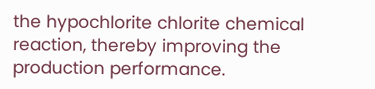the hypochlorite chlorite chemical reaction, thereby improving the production performance.